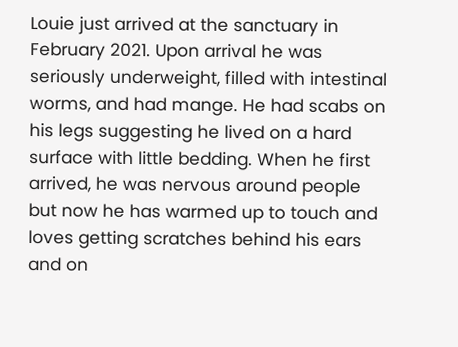Louie just arrived at the sanctuary in February 2021. Upon arrival he was seriously underweight, filled with intestinal worms, and had mange. He had scabs on his legs suggesting he lived on a hard surface with little bedding. When he first arrived, he was nervous around people but now he has warmed up to touch and loves getting scratches behind his ears and on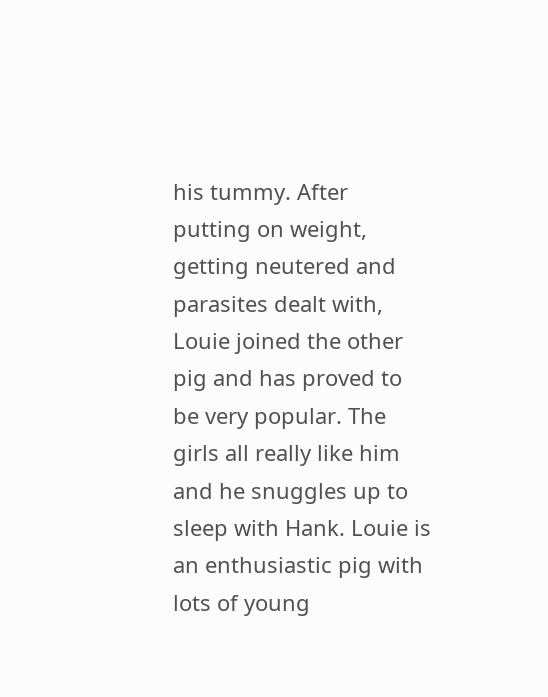his tummy. After putting on weight, getting neutered and parasites dealt with, Louie joined the other pig and has proved to be very popular. The girls all really like him and he snuggles up to sleep with Hank. Louie is an enthusiastic pig with lots of young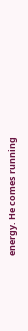energy. He comes running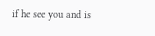if he see you and is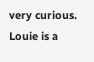very curious. Louie is a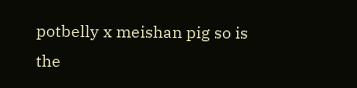potbelly x meishan pig so is the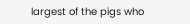largest of the pigs who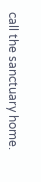call the sanctuary home.